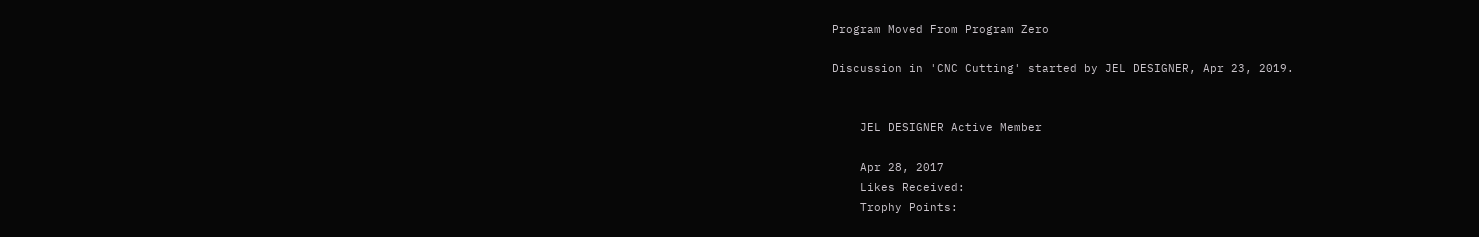Program Moved From Program Zero

Discussion in 'CNC Cutting' started by JEL DESIGNER, Apr 23, 2019.


    JEL DESIGNER Active Member

    Apr 28, 2017
    Likes Received:
    Trophy Points: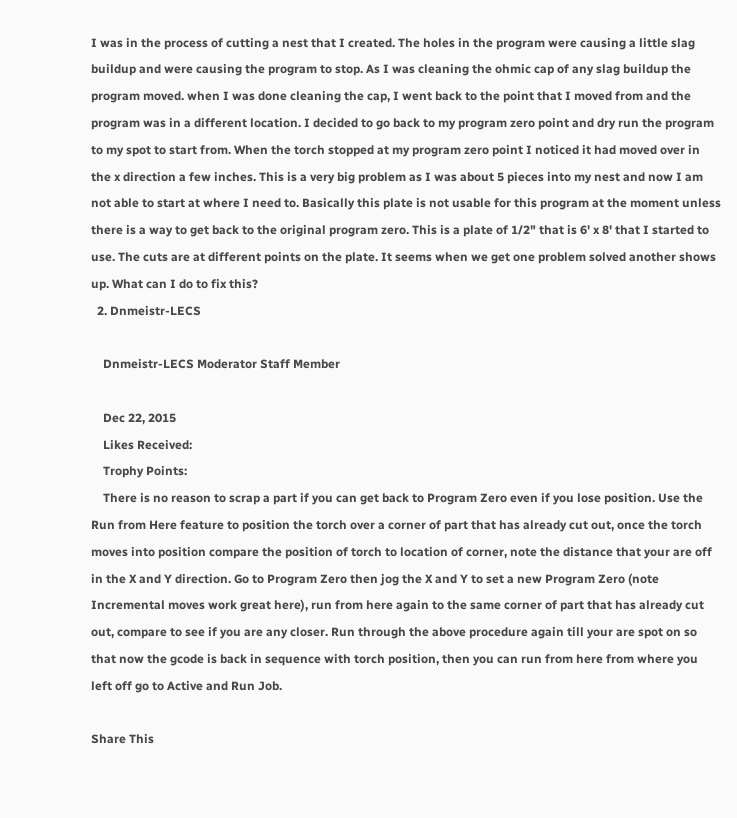I was in the process of cutting a nest that I created. The holes in the program were causing a little slag buildup and were causing the program to stop. As I was cleaning the ohmic cap of any slag buildup the program moved. when I was done cleaning the cap, I went back to the point that I moved from and the program was in a different location. I decided to go back to my program zero point and dry run the program to my spot to start from. When the torch stopped at my program zero point I noticed it had moved over in the x direction a few inches. This is a very big problem as I was about 5 pieces into my nest and now I am not able to start at where I need to. Basically this plate is not usable for this program at the moment unless there is a way to get back to the original program zero. This is a plate of 1/2" that is 6' x 8' that I started to use. The cuts are at different points on the plate. It seems when we get one problem solved another shows up. What can I do to fix this?
  2. Dnmeistr-LECS

    Dnmeistr-LECS Moderator Staff Member

    Dec 22, 2015
    Likes Received:
    Trophy Points:
    There is no reason to scrap a part if you can get back to Program Zero even if you lose position. Use the Run from Here feature to position the torch over a corner of part that has already cut out, once the torch moves into position compare the position of torch to location of corner, note the distance that your are off in the X and Y direction. Go to Program Zero then jog the X and Y to set a new Program Zero (note Incremental moves work great here), run from here again to the same corner of part that has already cut out, compare to see if you are any closer. Run through the above procedure again till your are spot on so that now the gcode is back in sequence with torch position, then you can run from here from where you left off go to Active and Run Job.

Share This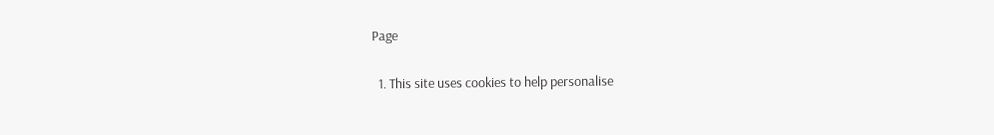Page

  1. This site uses cookies to help personalise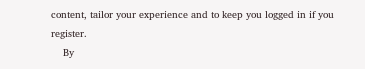content, tailor your experience and to keep you logged in if you register.
    By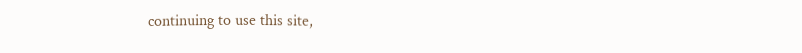continuing to use this site,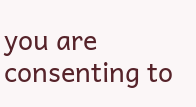you are consenting to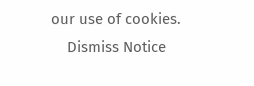our use of cookies.
    Dismiss Notice